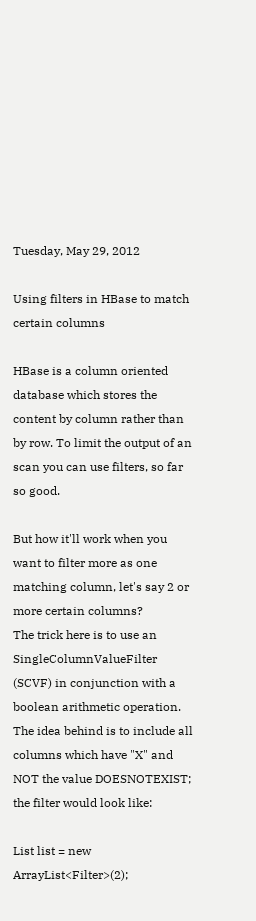Tuesday, May 29, 2012

Using filters in HBase to match certain columns

HBase is a column oriented database which stores the content by column rather than by row. To limit the output of an scan you can use filters, so far so good.

But how it'll work when you want to filter more as one matching column, let's say 2 or more certain columns?
The trick here is to use an SingleColumnValueFilter (SCVF) in conjunction with a boolean arithmetic operation. The idea behind is to include all columns which have "X" and NOT the value DOESNOTEXIST; the filter would look like:

List list = new ArrayList<Filter>(2);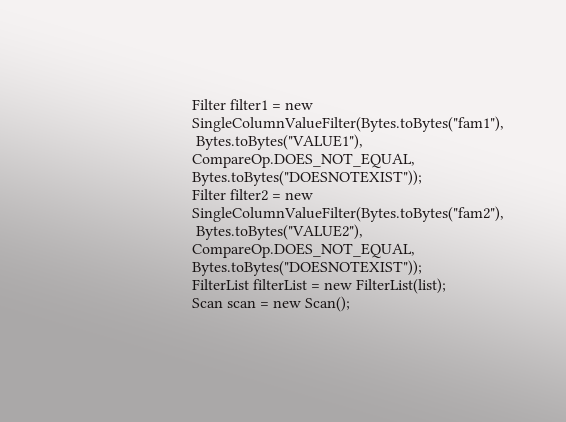Filter filter1 = new SingleColumnValueFilter(Bytes.toBytes("fam1"),
 Bytes.toBytes("VALUE1"), CompareOp.DOES_NOT_EQUAL, Bytes.toBytes("DOESNOTEXIST"));
Filter filter2 = new SingleColumnValueFilter(Bytes.toBytes("fam2"),
 Bytes.toBytes("VALUE2"), CompareOp.DOES_NOT_EQUAL, Bytes.toBytes("DOESNOTEXIST"));
FilterList filterList = new FilterList(list);
Scan scan = new Scan();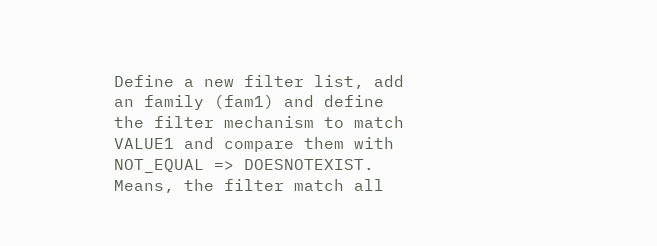Define a new filter list, add an family (fam1) and define the filter mechanism to match VALUE1 and compare them with NOT_EQUAL => DOESNOTEXIST. Means, the filter match all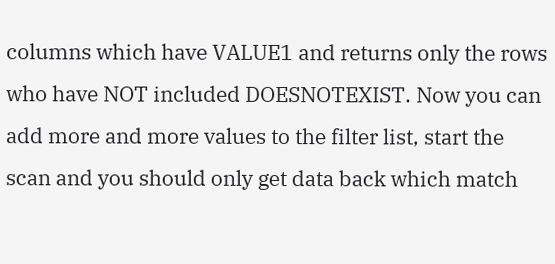columns which have VALUE1 and returns only the rows who have NOT included DOESNOTEXIST. Now you can add more and more values to the filter list, start the scan and you should only get data back which match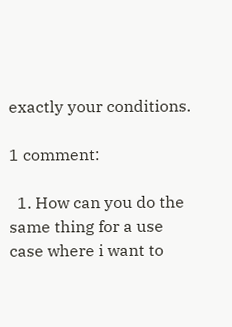exactly your conditions.

1 comment:

  1. How can you do the same thing for a use case where i want to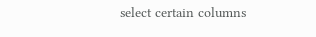select certain columns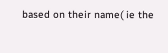based on their name( ie the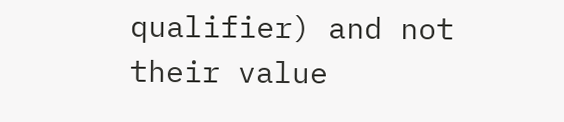qualifier) and not their value